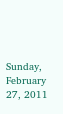Sunday, February 27, 2011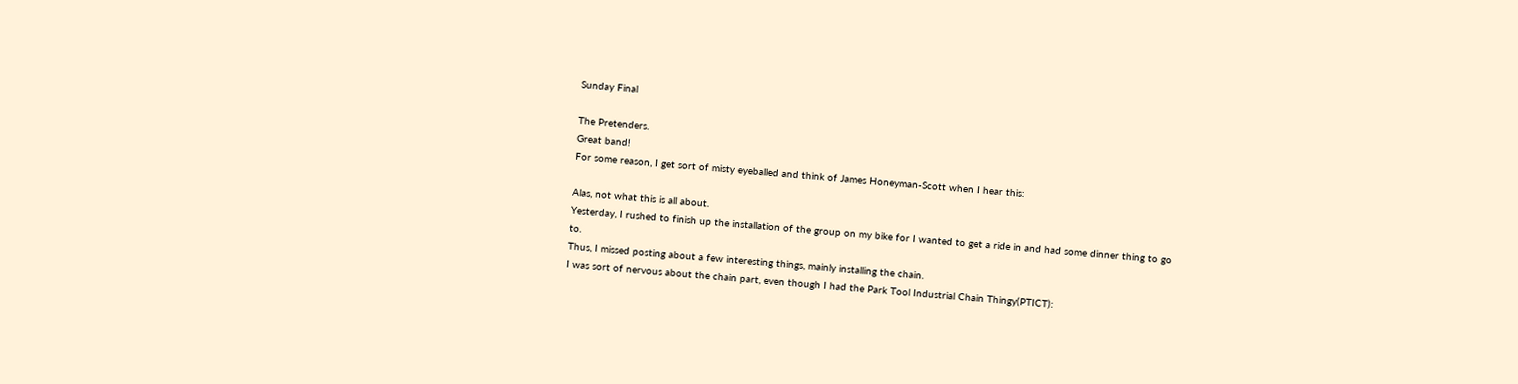Sunday Final

The Pretenders.
Great band!
For some reason, I get sort of misty eyeballed and think of James Honeyman-Scott when I hear this:

Alas, not what this is all about.
Yesterday, I rushed to finish up the installation of the group on my bike for I wanted to get a ride in and had some dinner thing to go to.
Thus, I missed posting about a few interesting things, mainly installing the chain.
I was sort of nervous about the chain part, even though I had the Park Tool Industrial Chain Thingy(PTICT):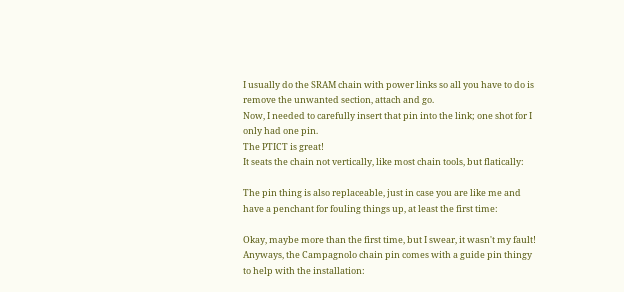I usually do the SRAM chain with power links so all you have to do is remove the unwanted section, attach and go.
Now, I needed to carefully insert that pin into the link; one shot for I only had one pin.
The PTICT is great!
It seats the chain not vertically, like most chain tools, but flatically:

The pin thing is also replaceable, just in case you are like me and have a penchant for fouling things up, at least the first time:

Okay, maybe more than the first time, but I swear, it wasn't my fault!
Anyways, the Campagnolo chain pin comes with a guide pin thingy to help with the installation: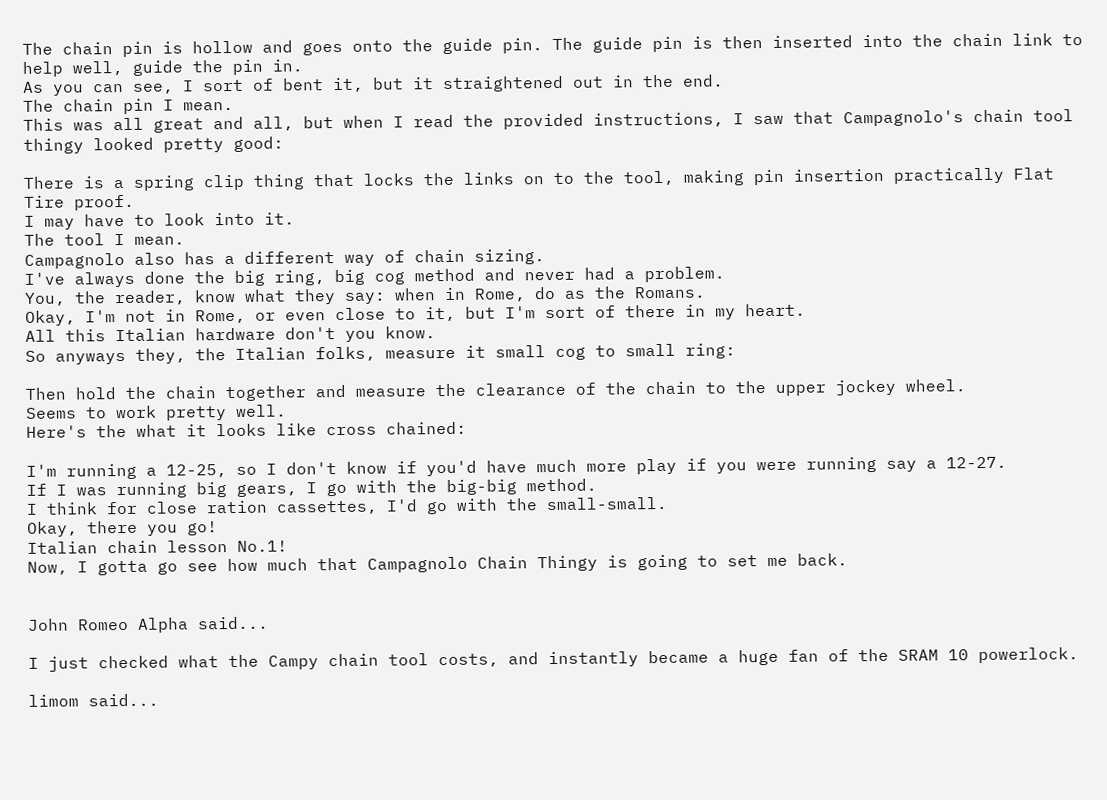The chain pin is hollow and goes onto the guide pin. The guide pin is then inserted into the chain link to help well, guide the pin in.
As you can see, I sort of bent it, but it straightened out in the end.
The chain pin I mean.
This was all great and all, but when I read the provided instructions, I saw that Campagnolo's chain tool thingy looked pretty good:

There is a spring clip thing that locks the links on to the tool, making pin insertion practically Flat Tire proof.
I may have to look into it.
The tool I mean.
Campagnolo also has a different way of chain sizing.
I've always done the big ring, big cog method and never had a problem.
You, the reader, know what they say: when in Rome, do as the Romans.
Okay, I'm not in Rome, or even close to it, but I'm sort of there in my heart.
All this Italian hardware don't you know.
So anyways they, the Italian folks, measure it small cog to small ring:

Then hold the chain together and measure the clearance of the chain to the upper jockey wheel.
Seems to work pretty well.
Here's the what it looks like cross chained:

I'm running a 12-25, so I don't know if you'd have much more play if you were running say a 12-27.
If I was running big gears, I go with the big-big method.
I think for close ration cassettes, I'd go with the small-small.
Okay, there you go!
Italian chain lesson No.1!
Now, I gotta go see how much that Campagnolo Chain Thingy is going to set me back.


John Romeo Alpha said...

I just checked what the Campy chain tool costs, and instantly became a huge fan of the SRAM 10 powerlock.

limom said...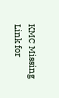KMC Missing Link for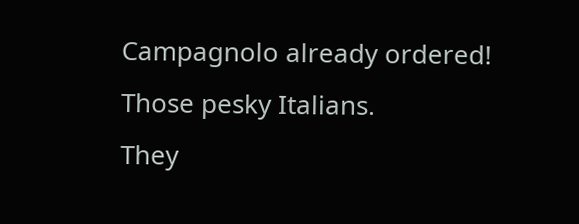Campagnolo already ordered!
Those pesky Italians.
They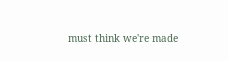must think we're made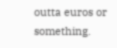outta euros or something.